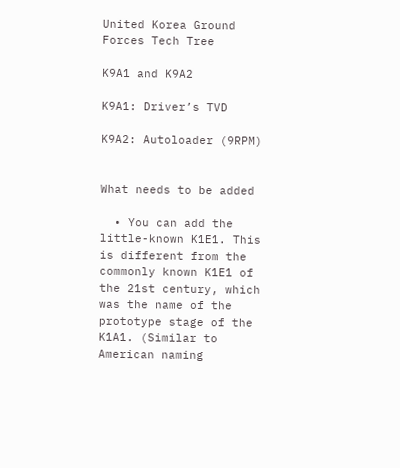United Korea Ground Forces Tech Tree

K9A1 and K9A2

K9A1: Driver’s TVD

K9A2: Autoloader (9RPM)


What needs to be added

  • You can add the little-known K1E1. This is different from the commonly known K1E1 of the 21st century, which was the name of the prototype stage of the K1A1. (Similar to American naming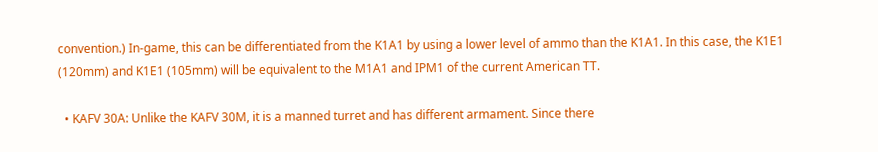convention.) In-game, this can be differentiated from the K1A1 by using a lower level of ammo than the K1A1. In this case, the K1E1 (120mm) and K1E1 (105mm) will be equivalent to the M1A1 and IPM1 of the current American TT.

  • KAFV 30A: Unlike the KAFV 30M, it is a manned turret and has different armament. Since there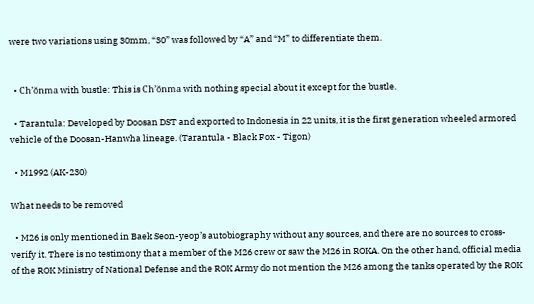were two variations using 30mm, “30” was followed by “A” and “M” to differentiate them.


  • Ch’ŏnma with bustle: This is Ch’ŏnma with nothing special about it except for the bustle.

  • Tarantula: Developed by Doosan DST and exported to Indonesia in 22 units, it is the first generation wheeled armored vehicle of the Doosan-Hanwha lineage. (Tarantula - Black Fox - Tigon)

  • M1992 (AK-230)

What needs to be removed

  • M26 is only mentioned in Baek Seon-yeop’s autobiography without any sources, and there are no sources to cross-verify it. There is no testimony that a member of the M26 crew or saw the M26 in ROKA. On the other hand, official media of the ROK Ministry of National Defense and the ROK Army do not mention the M26 among the tanks operated by the ROK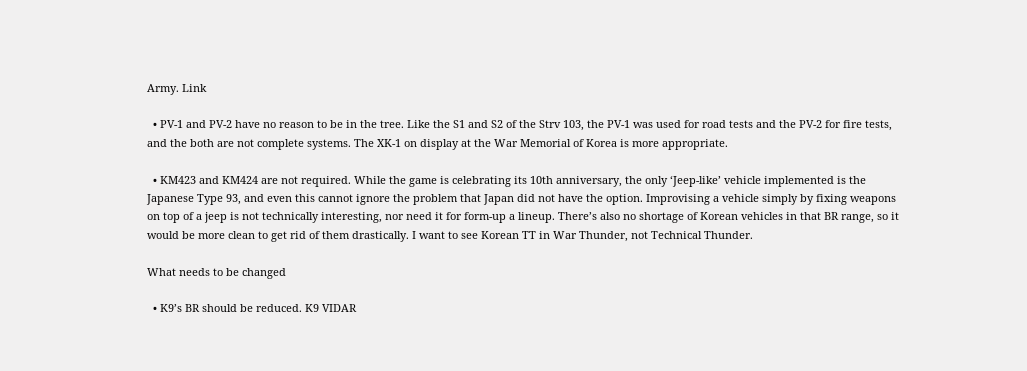Army. Link

  • PV-1 and PV-2 have no reason to be in the tree. Like the S1 and S2 of the Strv 103, the PV-1 was used for road tests and the PV-2 for fire tests, and the both are not complete systems. The XK-1 on display at the War Memorial of Korea is more appropriate.

  • KM423 and KM424 are not required. While the game is celebrating its 10th anniversary, the only ‘Jeep-like’ vehicle implemented is the Japanese Type 93, and even this cannot ignore the problem that Japan did not have the option. Improvising a vehicle simply by fixing weapons on top of a jeep is not technically interesting, nor need it for form-up a lineup. There’s also no shortage of Korean vehicles in that BR range, so it would be more clean to get rid of them drastically. I want to see Korean TT in War Thunder, not Technical Thunder.

What needs to be changed

  • K9’s BR should be reduced. K9 VIDAR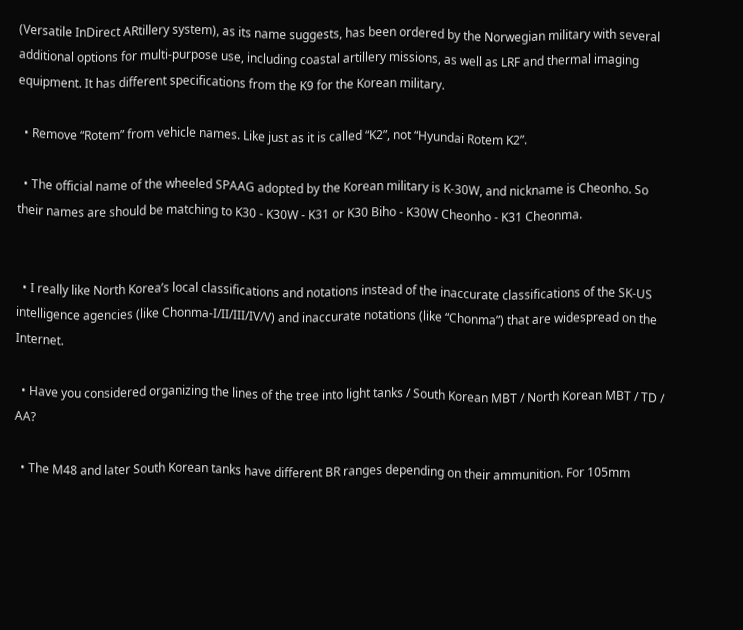(Versatile InDirect ARtillery system), as its name suggests, has been ordered by the Norwegian military with several additional options for multi-purpose use, including coastal artillery missions, as well as LRF and thermal imaging equipment. It has different specifications from the K9 for the Korean military.

  • Remove “Rotem” from vehicle names. Like just as it is called “K2”, not “Hyundai Rotem K2”.

  • The official name of the wheeled SPAAG adopted by the Korean military is K-30W, and nickname is Cheonho. So their names are should be matching to K30 - K30W - K31 or K30 Biho - K30W Cheonho - K31 Cheonma.


  • I really like North Korea’s local classifications and notations instead of the inaccurate classifications of the SK-US intelligence agencies (like Chonma-I/II/III/IV/V) and inaccurate notations (like “Chonma”) that are widespread on the Internet.

  • Have you considered organizing the lines of the tree into light tanks / South Korean MBT / North Korean MBT / TD / AA?

  • The M48 and later South Korean tanks have different BR ranges depending on their ammunition. For 105mm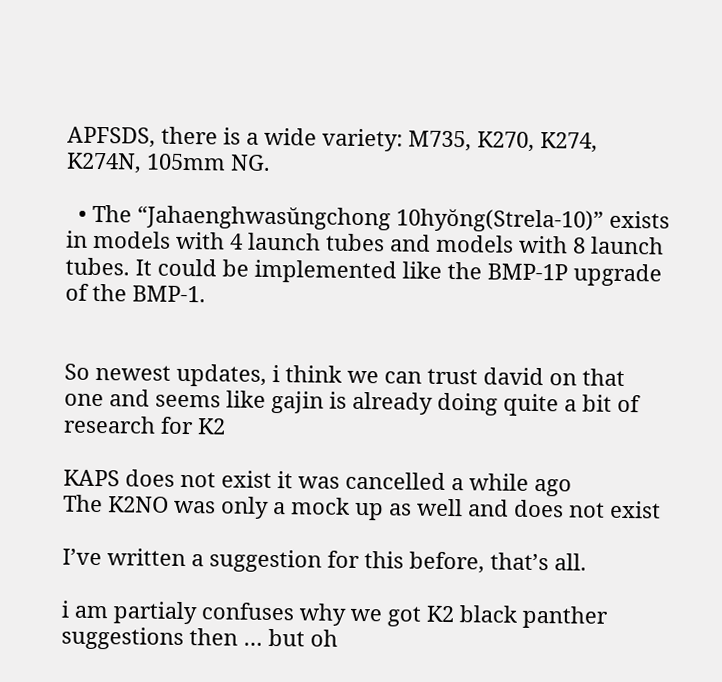APFSDS, there is a wide variety: M735, K270, K274, K274N, 105mm NG.

  • The “Jahaenghwasŭngchong 10hyŏng(Strela-10)” exists in models with 4 launch tubes and models with 8 launch tubes. It could be implemented like the BMP-1P upgrade of the BMP-1.


So newest updates, i think we can trust david on that one and seems like gajin is already doing quite a bit of research for K2

KAPS does not exist it was cancelled a while ago
The K2NO was only a mock up as well and does not exist

I’ve written a suggestion for this before, that’s all.

i am partialy confuses why we got K2 black panther suggestions then … but oh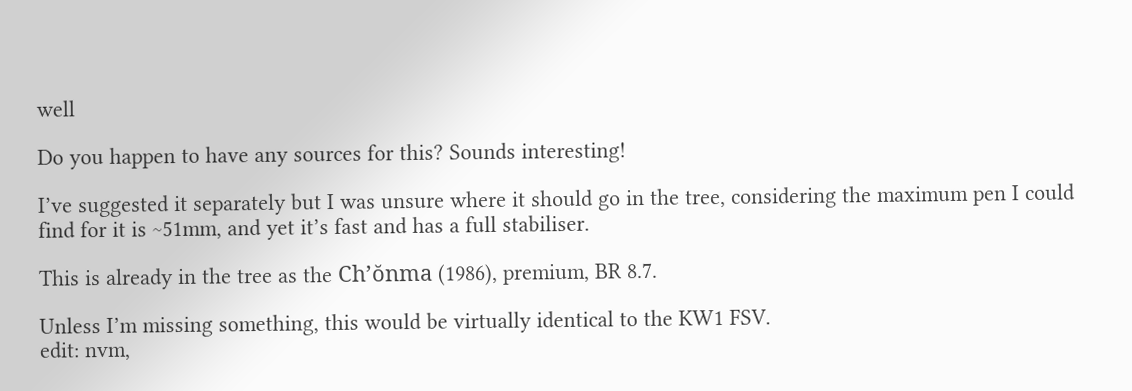well

Do you happen to have any sources for this? Sounds interesting!

I’ve suggested it separately but I was unsure where it should go in the tree, considering the maximum pen I could find for it is ~51mm, and yet it’s fast and has a full stabiliser.

This is already in the tree as the Ch’ŏnma (1986), premium, BR 8.7.

Unless I’m missing something, this would be virtually identical to the KW1 FSV.
edit: nvm,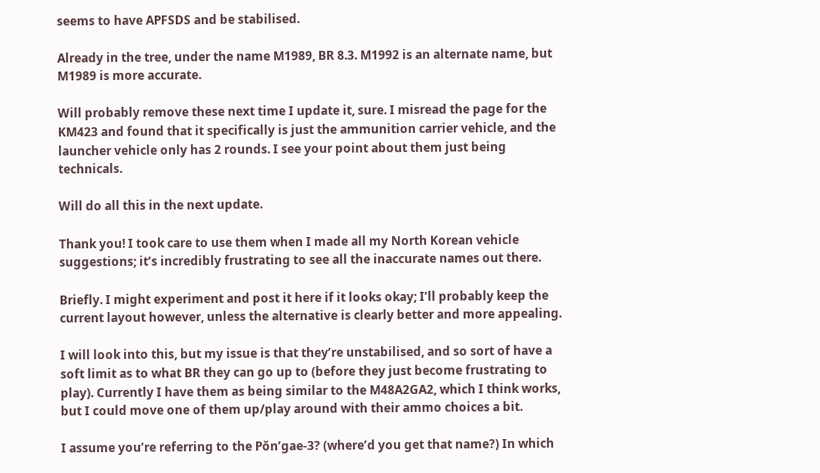seems to have APFSDS and be stabilised.

Already in the tree, under the name M1989, BR 8.3. M1992 is an alternate name, but M1989 is more accurate.

Will probably remove these next time I update it, sure. I misread the page for the KM423 and found that it specifically is just the ammunition carrier vehicle, and the launcher vehicle only has 2 rounds. I see your point about them just being technicals.

Will do all this in the next update.

Thank you! I took care to use them when I made all my North Korean vehicle suggestions; it’s incredibly frustrating to see all the inaccurate names out there.

Briefly. I might experiment and post it here if it looks okay; I’ll probably keep the current layout however, unless the alternative is clearly better and more appealing.

I will look into this, but my issue is that they’re unstabilised, and so sort of have a soft limit as to what BR they can go up to (before they just become frustrating to play). Currently I have them as being similar to the M48A2GA2, which I think works, but I could move one of them up/play around with their ammo choices a bit.

I assume you’re referring to the Pŏn’gae-3? (where’d you get that name?) In which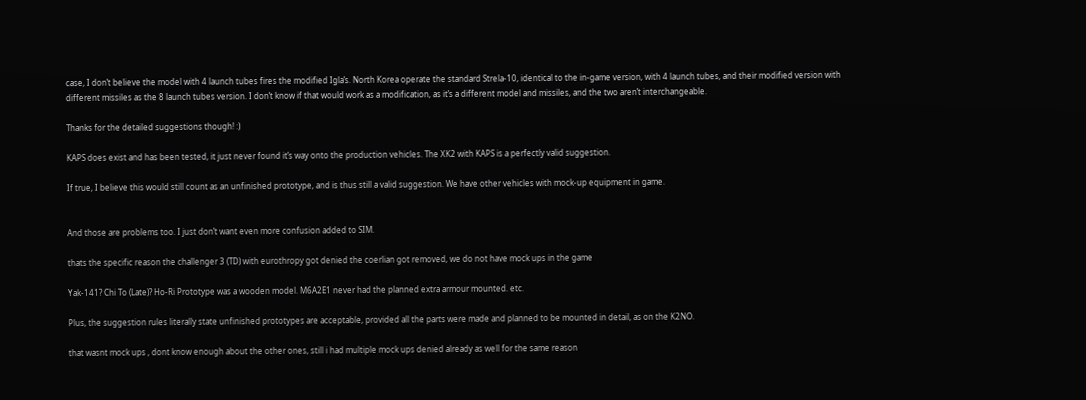case, I don’t believe the model with 4 launch tubes fires the modified Igla’s. North Korea operate the standard Strela-10, identical to the in-game version, with 4 launch tubes, and their modified version with different missiles as the 8 launch tubes version. I don’t know if that would work as a modification, as it’s a different model and missiles, and the two aren’t interchangeable.

Thanks for the detailed suggestions though! :)

KAPS does exist and has been tested, it just never found it’s way onto the production vehicles. The XK2 with KAPS is a perfectly valid suggestion.

If true, I believe this would still count as an unfinished prototype, and is thus still a valid suggestion. We have other vehicles with mock-up equipment in game.


And those are problems too. I just don’t want even more confusion added to SIM.

thats the specific reason the challenger 3 (TD) with eurothropy got denied the coerlian got removed, we do not have mock ups in the game

Yak-141? Chi To (Late)? Ho-Ri Prototype was a wooden model. M6A2E1 never had the planned extra armour mounted. etc.

Plus, the suggestion rules literally state unfinished prototypes are acceptable, provided all the parts were made and planned to be mounted in detail, as on the K2NO.

that wasnt mock ups , dont know enough about the other ones, still i had multiple mock ups denied already as well for the same reason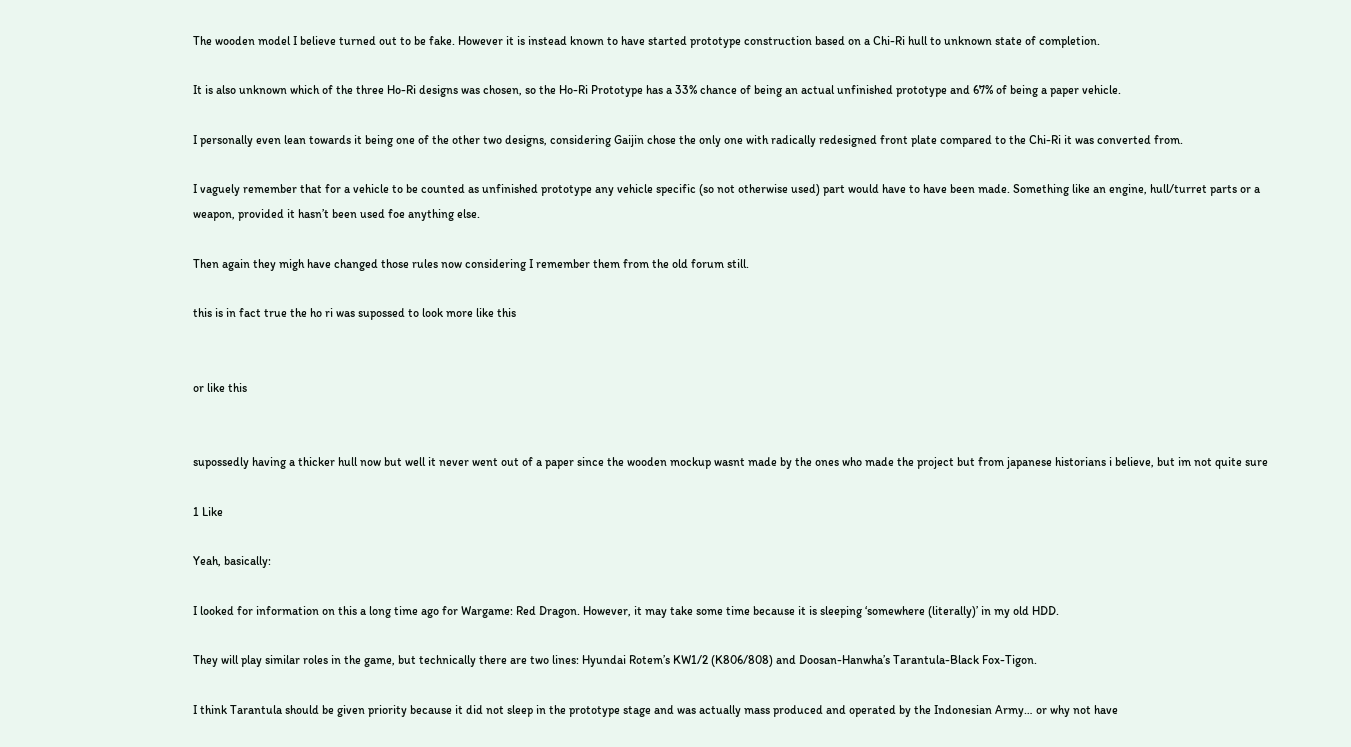The wooden model I believe turned out to be fake. However it is instead known to have started prototype construction based on a Chi-Ri hull to unknown state of completion.

It is also unknown which of the three Ho-Ri designs was chosen, so the Ho-Ri Prototype has a 33% chance of being an actual unfinished prototype and 67% of being a paper vehicle.

I personally even lean towards it being one of the other two designs, considering Gaijin chose the only one with radically redesigned front plate compared to the Chi-Ri it was converted from.

I vaguely remember that for a vehicle to be counted as unfinished prototype any vehicle specific (so not otherwise used) part would have to have been made. Something like an engine, hull/turret parts or a weapon, provided it hasn’t been used foe anything else.

Then again they migh have changed those rules now considering I remember them from the old forum still.

this is in fact true the ho ri was supossed to look more like this


or like this


supossedly having a thicker hull now but well it never went out of a paper since the wooden mockup wasnt made by the ones who made the project but from japanese historians i believe, but im not quite sure

1 Like

Yeah, basically:

I looked for information on this a long time ago for Wargame: Red Dragon. However, it may take some time because it is sleeping ‘somewhere (literally)’ in my old HDD.

They will play similar roles in the game, but technically there are two lines: Hyundai Rotem’s KW1/2 (K806/808) and Doosan-Hanwha’s Tarantula-Black Fox-Tigon.

I think Tarantula should be given priority because it did not sleep in the prototype stage and was actually mass produced and operated by the Indonesian Army… or why not have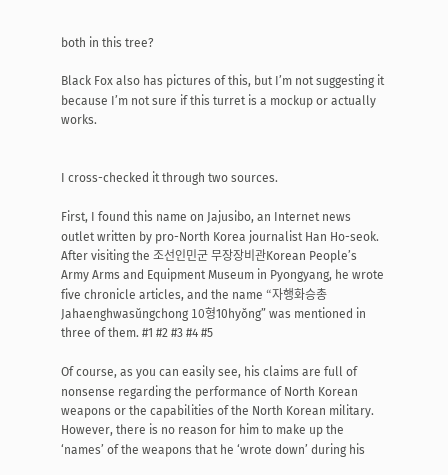both in this tree?

Black Fox also has pictures of this, but I’m not suggesting it because I’m not sure if this turret is a mockup or actually works.


I cross-checked it through two sources.

First, I found this name on Jajusibo, an Internet news outlet written by pro-North Korea journalist Han Ho-seok. After visiting the 조선인민군 무장장비관Korean People’s Army Arms and Equipment Museum in Pyongyang, he wrote five chronicle articles, and the name “자행화승총Jahaenghwasŭngchong 10형10hyŏng” was mentioned in three of them. #1 #2 #3 #4 #5

Of course, as you can easily see, his claims are full of nonsense regarding the performance of North Korean weapons or the capabilities of the North Korean military. However, there is no reason for him to make up the ‘names’ of the weapons that he ‘wrote down’ during his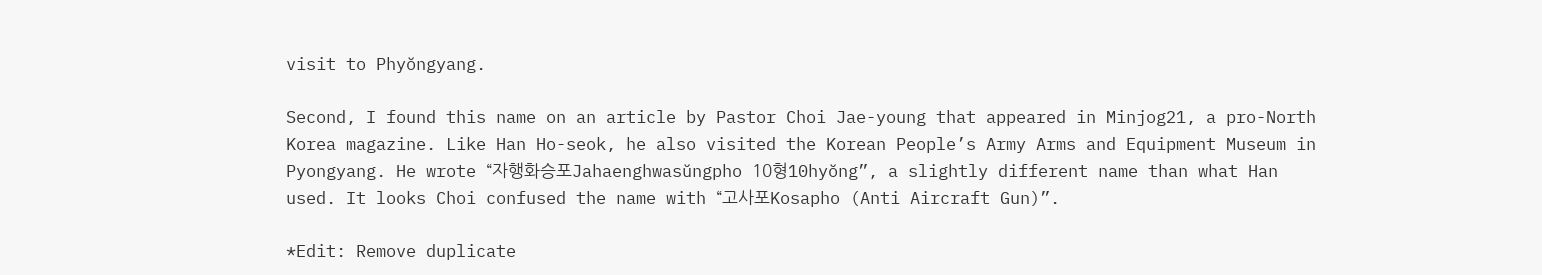visit to Phyŏngyang.

Second, I found this name on an article by Pastor Choi Jae-young that appeared in Minjog21, a pro-North Korea magazine. Like Han Ho-seok, he also visited the Korean People’s Army Arms and Equipment Museum in Pyongyang. He wrote “자행화승포Jahaenghwasŭngpho 10형10hyŏng”, a slightly different name than what Han used. It looks Choi confused the name with “고사포Kosapho (Anti Aircraft Gun)”.

*Edit: Remove duplicate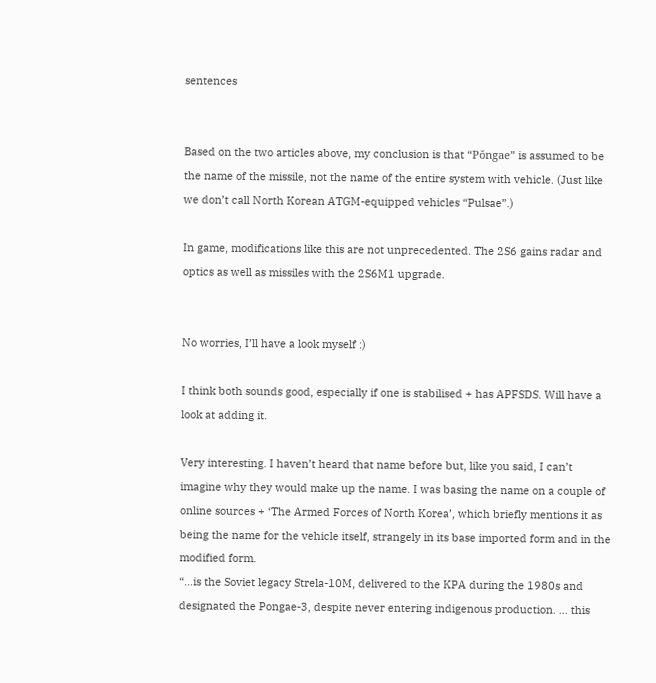sentences


Based on the two articles above, my conclusion is that “Pŏngae” is assumed to be the name of the missile, not the name of the entire system with vehicle. (Just like we don’t call North Korean ATGM-equipped vehicles “Pulsae”.)

In game, modifications like this are not unprecedented. The 2S6 gains radar and optics as well as missiles with the 2S6M1 upgrade.


No worries, I’ll have a look myself :)

I think both sounds good, especially if one is stabilised + has APFSDS. Will have a look at adding it.

Very interesting. I haven’t heard that name before but, like you said, I can’t imagine why they would make up the name. I was basing the name on a couple of online sources + ‘The Armed Forces of North Korea’, which briefly mentions it as being the name for the vehicle itself, strangely in its base imported form and in the modified form.
“…is the Soviet legacy Strela-10M, delivered to the KPA during the 1980s and designated the Pongae-3, despite never entering indigenous production. … this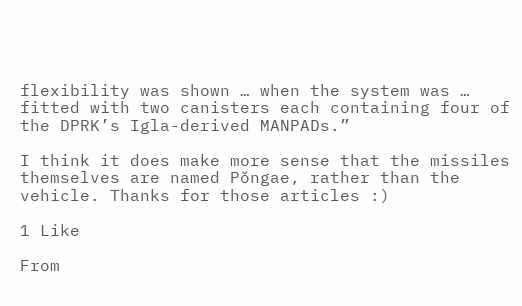flexibility was shown … when the system was … fitted with two canisters each containing four of the DPRK’s Igla-derived MANPADs.”

I think it does make more sense that the missiles themselves are named Pŏngae, rather than the vehicle. Thanks for those articles :)

1 Like

From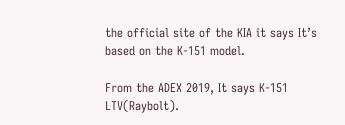the official site of the KIA it says It’s based on the K-151 model.

From the ADEX 2019, It says K-151 LTV(Raybolt).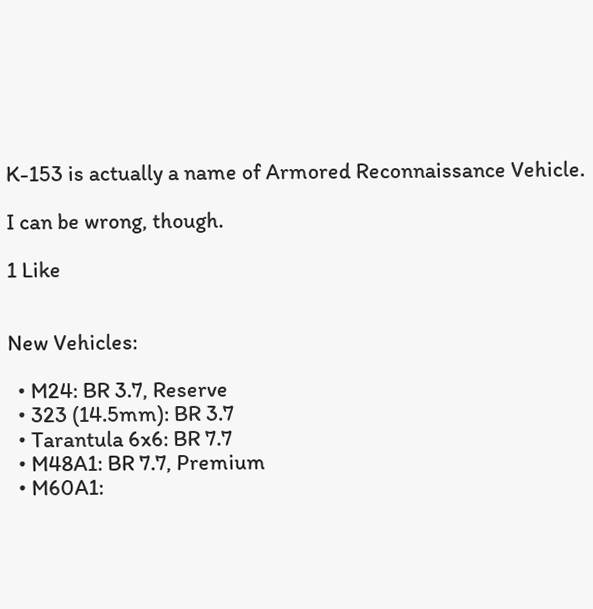K-153 is actually a name of Armored Reconnaissance Vehicle.

I can be wrong, though.

1 Like


New Vehicles:

  • M24: BR 3.7, Reserve
  • 323 (14.5mm): BR 3.7
  • Tarantula 6x6: BR 7.7
  • M48A1: BR 7.7, Premium
  • M60A1: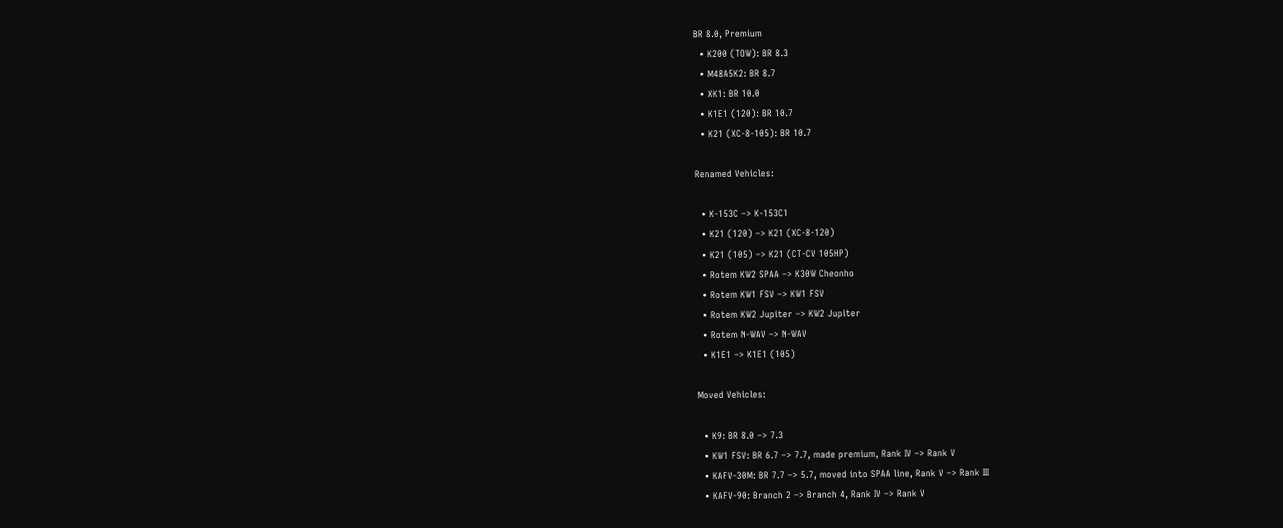BR 8.0, Premium
  • K200 (TOW): BR 8.3
  • M48A5K2: BR 8.7
  • XK1: BR 10.0
  • K1E1 (120): BR 10.7
  • K21 (XC-8-105): BR 10.7

Renamed Vehicles:

  • K-153C –> K-153C1
  • K21 (120) –> K21 (XC-8-120)
  • K21 (105) –> K21 (CT-CV 105HP)
  • Rotem KW2 SPAA –> K30W Cheonho
  • Rotem KW1 FSV –> KW1 FSV
  • Rotem KW2 Jupiter –> KW2 Jupiter
  • Rotem N-WAV –> N-WAV
  • K1E1 –> K1E1 (105)

Moved Vehicles:

  • K9: BR 8.0 –> 7.3
  • KW1 FSV: BR 6.7 –> 7.7, made premium, Rank IV –> Rank V
  • KAFV-30M: BR 7.7 –> 5.7, moved into SPAA line, Rank V –> Rank III
  • KAFV-90: Branch 2 –> Branch 4, Rank IV –> Rank V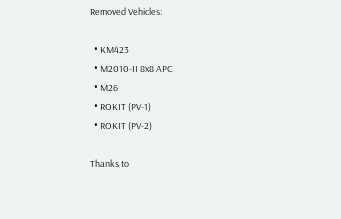Removed Vehicles:

  • KM423
  • M2010-II 8x8 APC
  • M26
  • ROKIT (PV-1)
  • ROKIT (PV-2)

Thanks to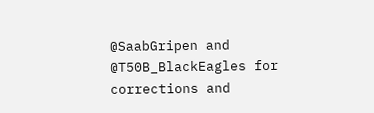@SaabGripen and @T50B_BlackEagles for corrections and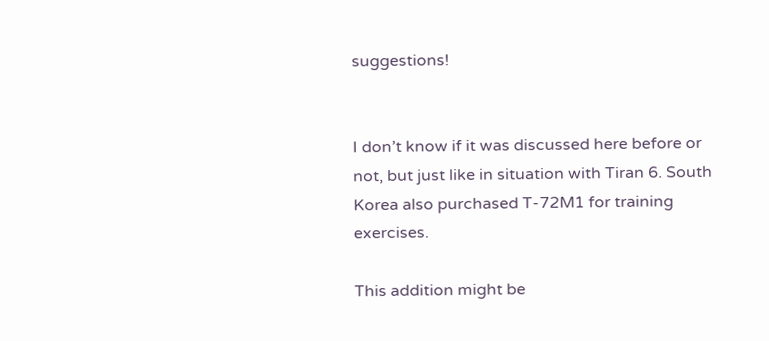suggestions!


I don’t know if it was discussed here before or not, but just like in situation with Tiran 6. South Korea also purchased T-72M1 for training exercises.

This addition might be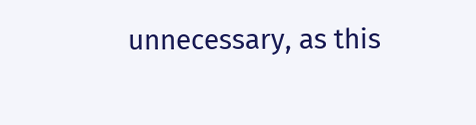unnecessary, as this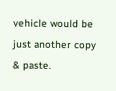vehicle would be just another copy & paste.